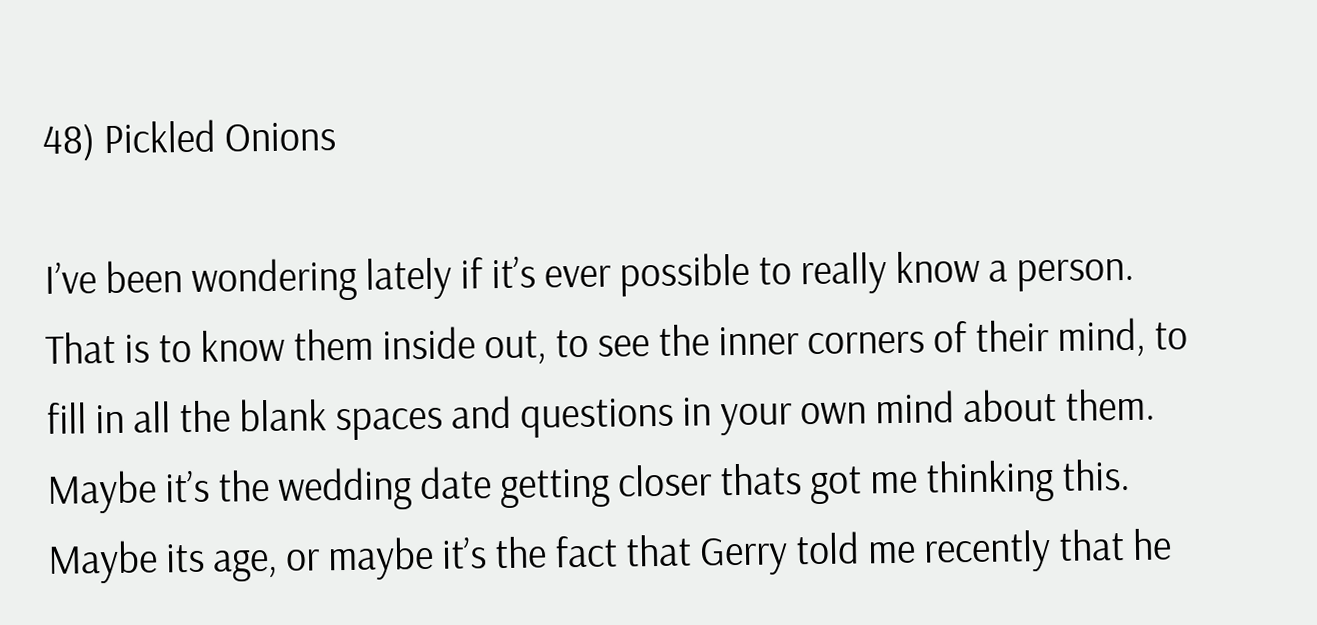48) Pickled Onions

I’ve been wondering lately if it’s ever possible to really know a person. That is to know them inside out, to see the inner corners of their mind, to fill in all the blank spaces and questions in your own mind about them.
Maybe it’s the wedding date getting closer thats got me thinking this. Maybe its age, or maybe it’s the fact that Gerry told me recently that he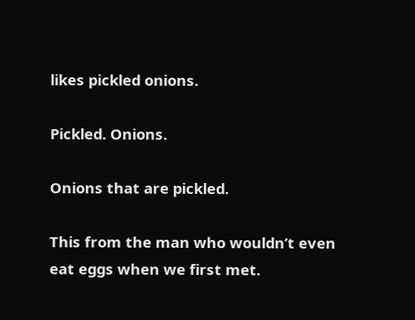likes pickled onions.

Pickled. Onions.

Onions that are pickled.

This from the man who wouldn’t even eat eggs when we first met.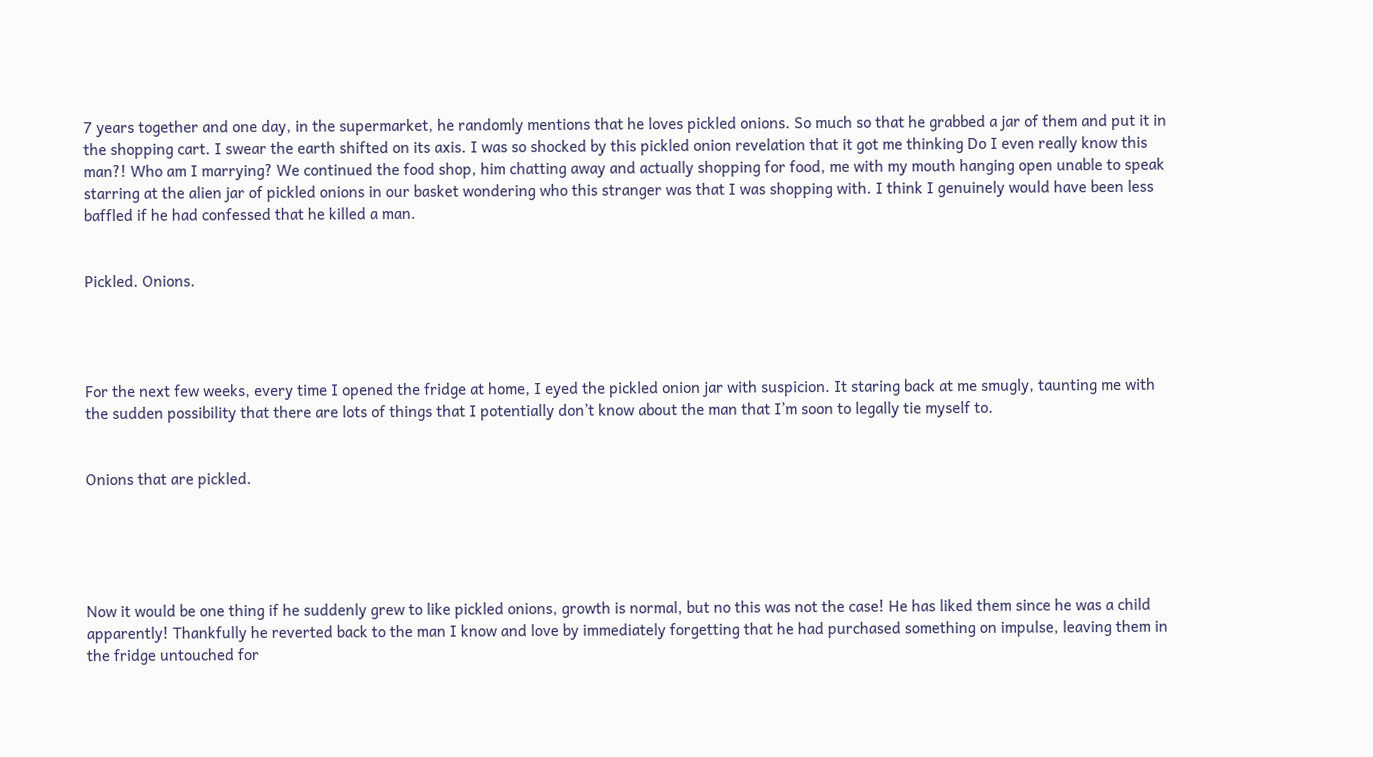7 years together and one day, in the supermarket, he randomly mentions that he loves pickled onions. So much so that he grabbed a jar of them and put it in the shopping cart. I swear the earth shifted on its axis. I was so shocked by this pickled onion revelation that it got me thinking Do I even really know this man?! Who am I marrying? We continued the food shop, him chatting away and actually shopping for food, me with my mouth hanging open unable to speak starring at the alien jar of pickled onions in our basket wondering who this stranger was that I was shopping with. I think I genuinely would have been less baffled if he had confessed that he killed a man.


Pickled. Onions.




For the next few weeks, every time I opened the fridge at home, I eyed the pickled onion jar with suspicion. It staring back at me smugly, taunting me with the sudden possibility that there are lots of things that I potentially don’t know about the man that I’m soon to legally tie myself to.


Onions that are pickled.





Now it would be one thing if he suddenly grew to like pickled onions, growth is normal, but no this was not the case! He has liked them since he was a child apparently! Thankfully he reverted back to the man I know and love by immediately forgetting that he had purchased something on impulse, leaving them in the fridge untouched for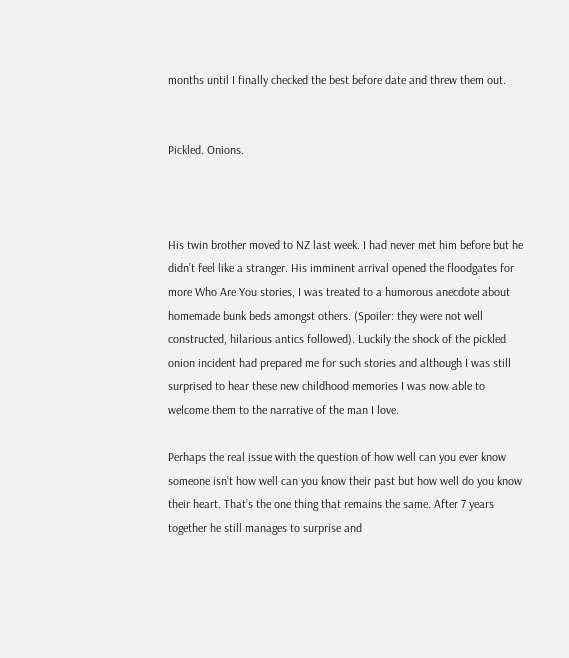months until I finally checked the best before date and threw them out.


Pickled. Onions.



His twin brother moved to NZ last week. I had never met him before but he didn’t feel like a stranger. His imminent arrival opened the floodgates for more Who Are You stories, I was treated to a humorous anecdote about homemade bunk beds amongst others. (Spoiler: they were not well constructed, hilarious antics followed). Luckily the shock of the pickled onion incident had prepared me for such stories and although I was still surprised to hear these new childhood memories I was now able to welcome them to the narrative of the man I love.

Perhaps the real issue with the question of how well can you ever know someone isn’t how well can you know their past but how well do you know their heart. That’s the one thing that remains the same. After 7 years together he still manages to surprise and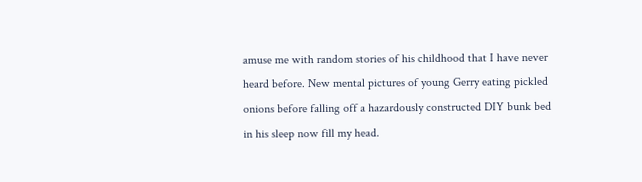amuse me with random stories of his childhood that I have never heard before. New mental pictures of young Gerry eating pickled onions before falling off a hazardously constructed DIY bunk bed in his sleep now fill my head.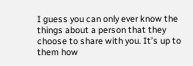I guess you can only ever know the things about a person that they choose to share with you. It’s up to them how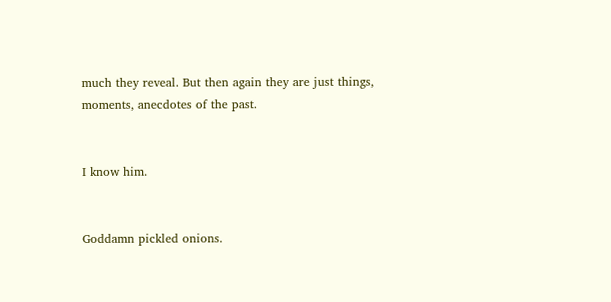much they reveal. But then again they are just things, moments, anecdotes of the past.


I know him.


Goddamn pickled onions.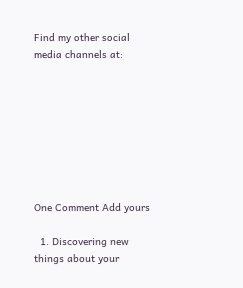Find my other social media channels at:








One Comment Add yours

  1. Discovering new things about your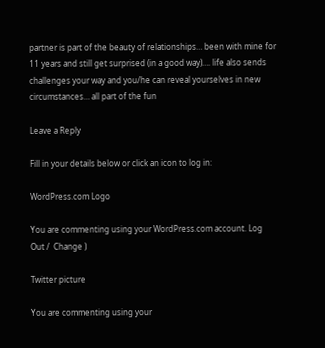partner is part of the beauty of relationships… been with mine for 11 years and still get surprised (in a good way)…. life also sends challenges your way and you/he can reveal yourselves in new circumstances… all part of the fun

Leave a Reply

Fill in your details below or click an icon to log in:

WordPress.com Logo

You are commenting using your WordPress.com account. Log Out /  Change )

Twitter picture

You are commenting using your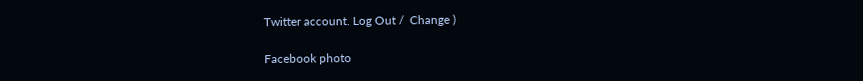Twitter account. Log Out /  Change )

Facebook photo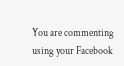You are commenting using your Facebook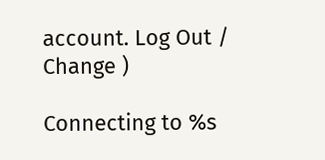account. Log Out /  Change )

Connecting to %s